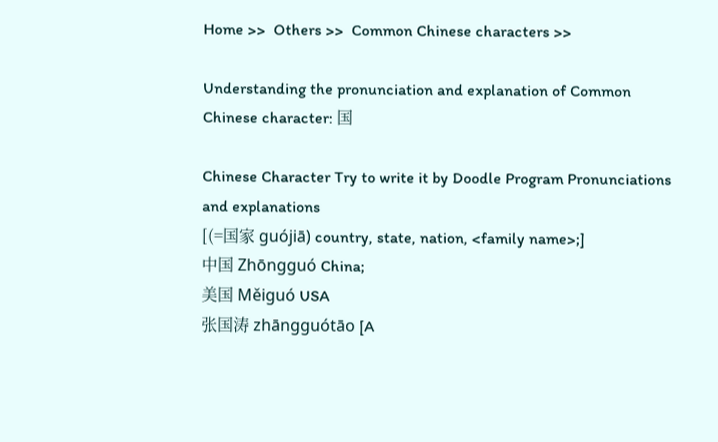Home >>  Others >>  Common Chinese characters >>

Understanding the pronunciation and explanation of Common Chinese character: 国

Chinese Character Try to write it by Doodle Program Pronunciations and explanations
[(=国家 guójiā) country, state, nation, <family name>;]
中国 Zhōngguó China;
美国 Měiguó USA
张国涛 zhāngguótāo [A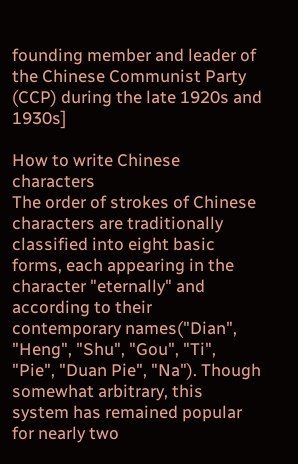founding member and leader of the Chinese Communist Party (CCP) during the late 1920s and 1930s]

How to write Chinese characters
The order of strokes of Chinese characters are traditionally classified into eight basic forms, each appearing in the character "eternally" and according to their contemporary names("Dian", "Heng", "Shu", "Gou", "Ti", "Pie", "Duan Pie", "Na"). Though somewhat arbitrary, this system has remained popular for nearly two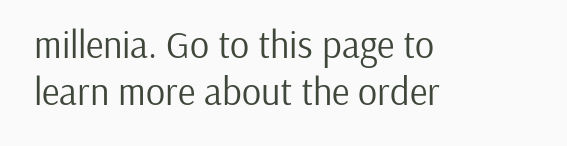millenia. Go to this page to learn more about the order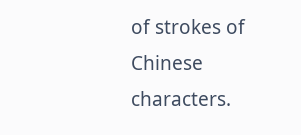of strokes of Chinese characters.